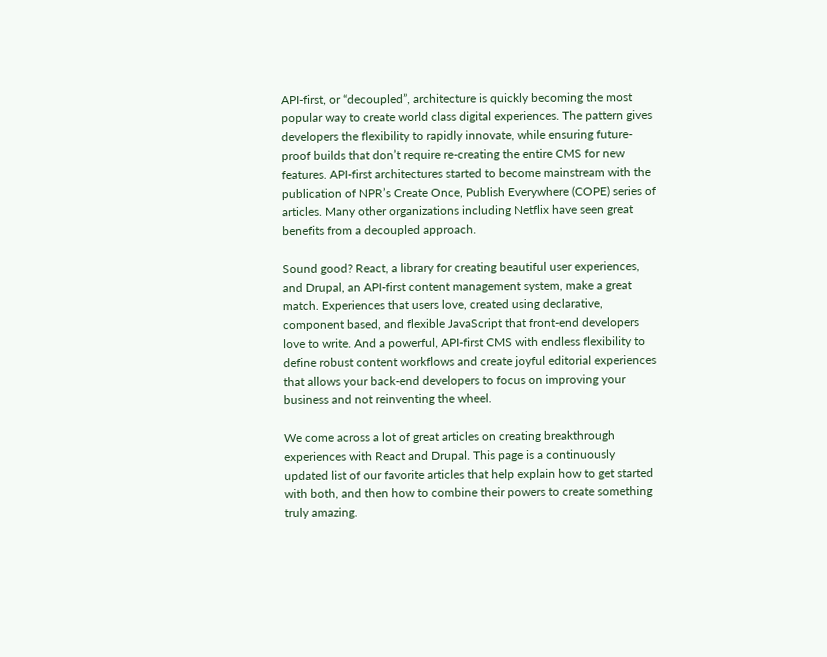API-first, or “decoupled”, architecture is quickly becoming the most popular way to create world class digital experiences. The pattern gives developers the flexibility to rapidly innovate, while ensuring future-proof builds that don’t require re-creating the entire CMS for new features. API-first architectures started to become mainstream with the publication of NPR’s Create Once, Publish Everywhere (COPE) series of articles. Many other organizations including Netflix have seen great benefits from a decoupled approach.

Sound good? React, a library for creating beautiful user experiences, and Drupal, an API-first content management system, make a great match. Experiences that users love, created using declarative, component based, and flexible JavaScript that front-end developers love to write. And a powerful, API-first CMS with endless flexibility to define robust content workflows and create joyful editorial experiences that allows your back-end developers to focus on improving your business and not reinventing the wheel.

We come across a lot of great articles on creating breakthrough experiences with React and Drupal. This page is a continuously updated list of our favorite articles that help explain how to get started with both, and then how to combine their powers to create something truly amazing.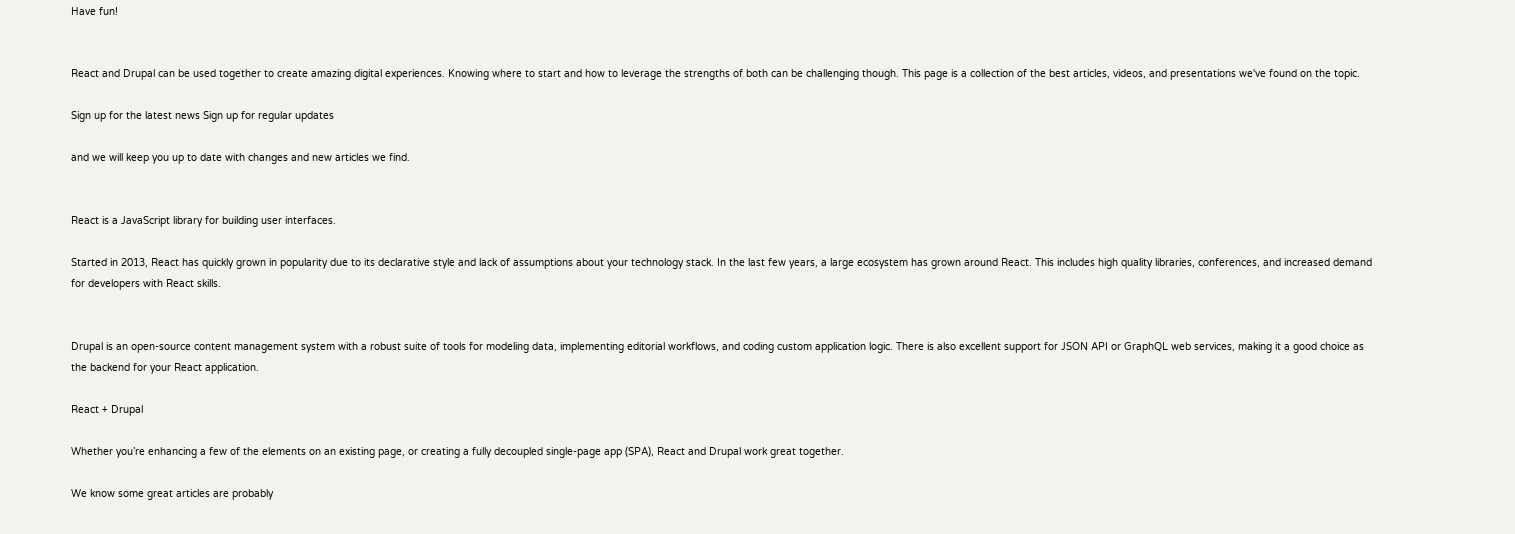Have fun!


React and Drupal can be used together to create amazing digital experiences. Knowing where to start and how to leverage the strengths of both can be challenging though. This page is a collection of the best articles, videos, and presentations we've found on the topic.

Sign up for the latest news Sign up for regular updates

and we will keep you up to date with changes and new articles we find.


React is a JavaScript library for building user interfaces.

Started in 2013, React has quickly grown in popularity due to its declarative style and lack of assumptions about your technology stack. In the last few years, a large ecosystem has grown around React. This includes high quality libraries, conferences, and increased demand for developers with React skills.


Drupal is an open-source content management system with a robust suite of tools for modeling data, implementing editorial workflows, and coding custom application logic. There is also excellent support for JSON API or GraphQL web services, making it a good choice as the backend for your React application.

React + Drupal

Whether you’re enhancing a few of the elements on an existing page, or creating a fully decoupled single-page app (SPA), React and Drupal work great together.

We know some great articles are probably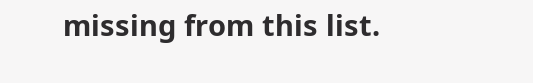missing from this list.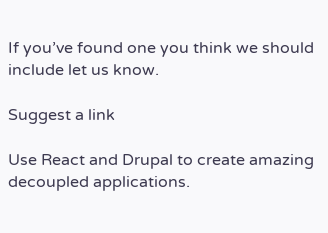If you’ve found one you think we should include let us know.

Suggest a link

Use React and Drupal to create amazing decoupled applications.